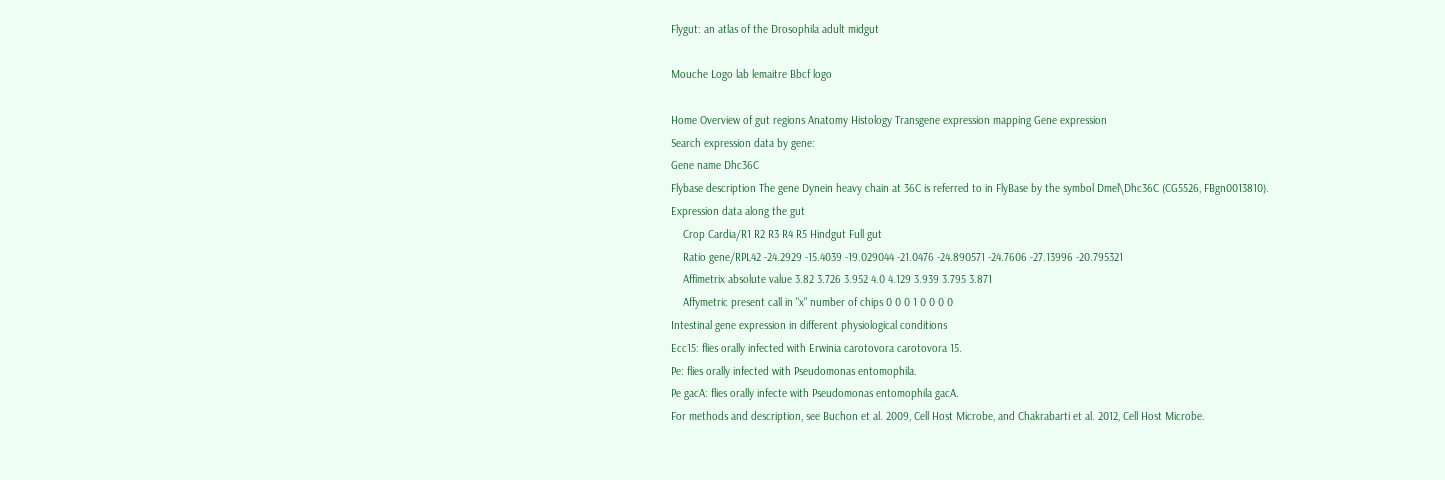Flygut: an atlas of the Drosophila adult midgut

Mouche Logo lab lemaitre Bbcf logo

Home Overview of gut regions Anatomy Histology Transgene expression mapping Gene expression
Search expression data by gene:
Gene name Dhc36C
Flybase description The gene Dynein heavy chain at 36C is referred to in FlyBase by the symbol Dmel\Dhc36C (CG5526, FBgn0013810).
Expression data along the gut
    Crop Cardia/R1 R2 R3 R4 R5 Hindgut Full gut
    Ratio gene/RPL42 -24.2929 -15.4039 -19.029044 -21.0476 -24.890571 -24.7606 -27.13996 -20.795321
    Affimetrix absolute value 3.82 3.726 3.952 4.0 4.129 3.939 3.795 3.871
    Affymetric present call in "x" number of chips 0 0 0 1 0 0 0 0
Intestinal gene expression in different physiological conditions
Ecc15: flies orally infected with Erwinia carotovora carotovora 15.
Pe: flies orally infected with Pseudomonas entomophila.
Pe gacA: flies orally infecte with Pseudomonas entomophila gacA.
For methods and description, see Buchon et al. 2009, Cell Host Microbe, and Chakrabarti et al. 2012, Cell Host Microbe.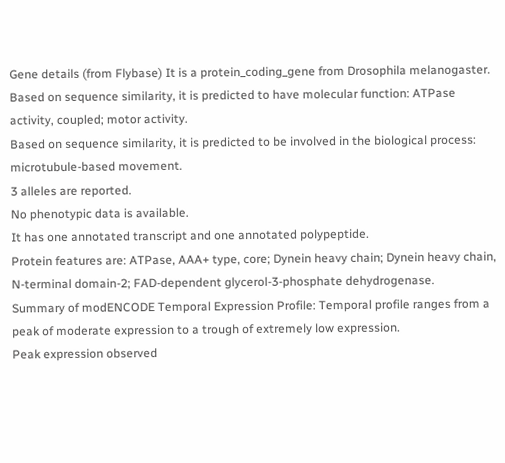Gene details (from Flybase) It is a protein_coding_gene from Drosophila melanogaster.
Based on sequence similarity, it is predicted to have molecular function: ATPase activity, coupled; motor activity.
Based on sequence similarity, it is predicted to be involved in the biological process: microtubule-based movement.
3 alleles are reported.
No phenotypic data is available.
It has one annotated transcript and one annotated polypeptide.
Protein features are: ATPase, AAA+ type, core; Dynein heavy chain; Dynein heavy chain, N-terminal domain-2; FAD-dependent glycerol-3-phosphate dehydrogenase.
Summary of modENCODE Temporal Expression Profile: Temporal profile ranges from a peak of moderate expression to a trough of extremely low expression.
Peak expression observed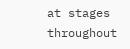at stages throughout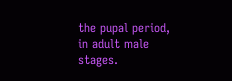the pupal period, in adult male stages.